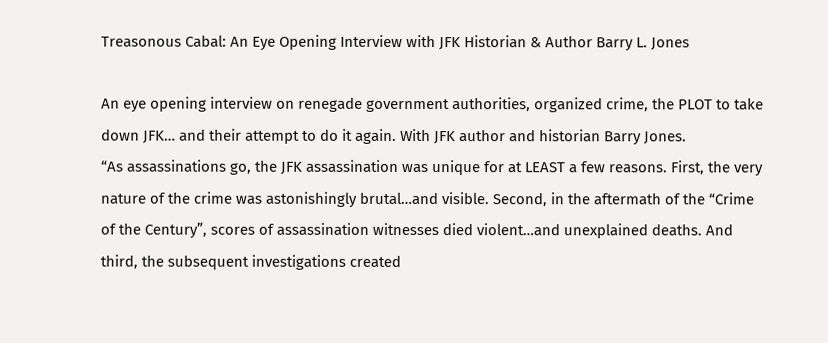Treasonous Cabal: An Eye Opening Interview with JFK Historian & Author Barry L. Jones

An eye opening interview on renegade government authorities, organized crime, the PLOT to take down JFK… and their attempt to do it again. With JFK author and historian Barry Jones.
“As assassinations go, the JFK assassination was unique for at LEAST a few reasons. First, the very nature of the crime was astonishingly brutal…and visible. Second, in the aftermath of the “Crime of the Century”, scores of assassination witnesses died violent…and unexplained deaths. And third, the subsequent investigations created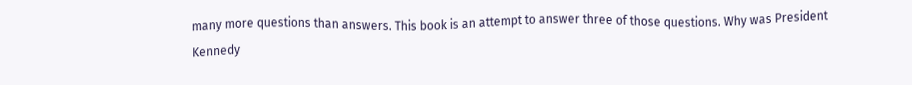many more questions than answers. This book is an attempt to answer three of those questions. Why was President Kennedy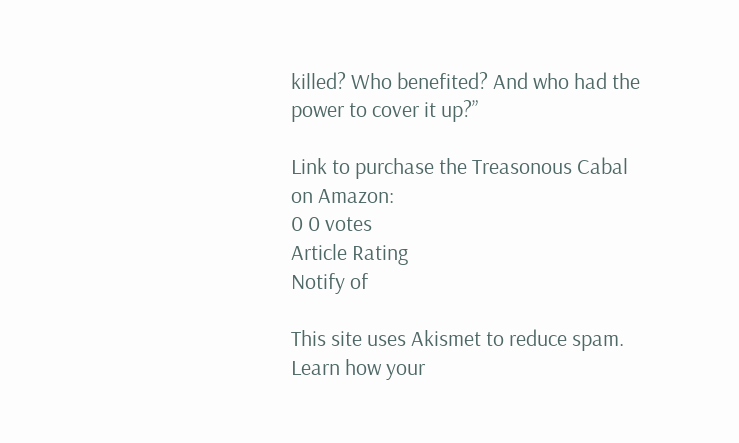killed? Who benefited? And who had the power to cover it up?”

Link to purchase the Treasonous Cabal on Amazon:
0 0 votes
Article Rating
Notify of

This site uses Akismet to reduce spam. Learn how your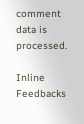comment data is processed.

Inline Feedbacks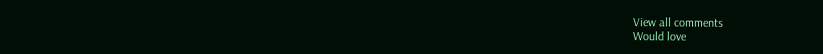View all comments
Would love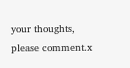your thoughts, please comment.x